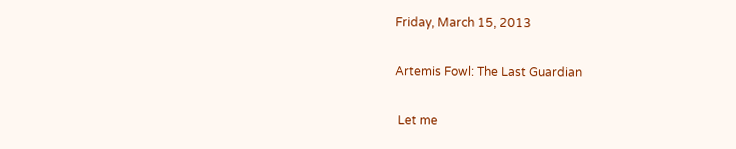Friday, March 15, 2013

Artemis Fowl: The Last Guardian

 Let me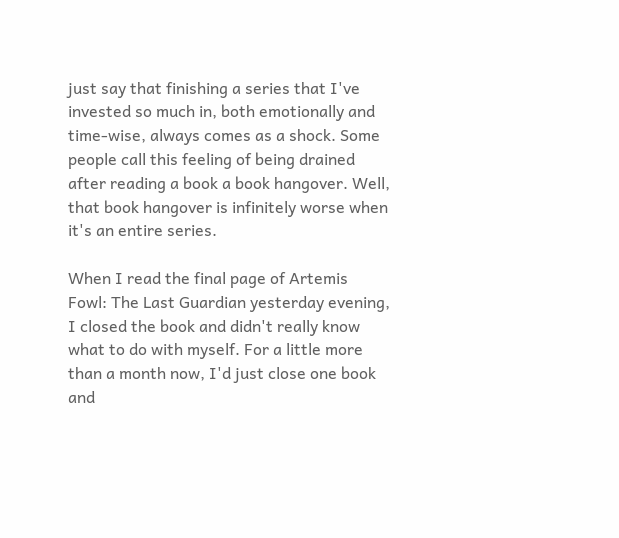just say that finishing a series that I've invested so much in, both emotionally and time-wise, always comes as a shock. Some people call this feeling of being drained after reading a book a book hangover. Well, that book hangover is infinitely worse when it's an entire series.

When I read the final page of Artemis Fowl: The Last Guardian yesterday evening, I closed the book and didn't really know what to do with myself. For a little more than a month now, I'd just close one book and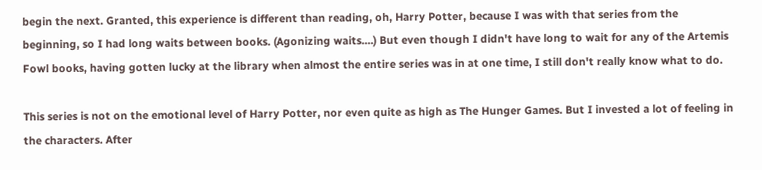begin the next. Granted, this experience is different than reading, oh, Harry Potter, because I was with that series from the beginning, so I had long waits between books. (Agonizing waits....) But even though I didn't have long to wait for any of the Artemis Fowl books, having gotten lucky at the library when almost the entire series was in at one time, I still don't really know what to do.

This series is not on the emotional level of Harry Potter, nor even quite as high as The Hunger Games. But I invested a lot of feeling in the characters. After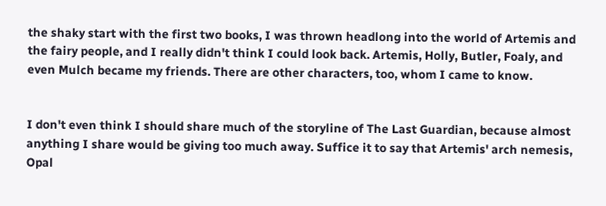the shaky start with the first two books, I was thrown headlong into the world of Artemis and the fairy people, and I really didn't think I could look back. Artemis, Holly, Butler, Foaly, and even Mulch became my friends. There are other characters, too, whom I came to know.


I don't even think I should share much of the storyline of The Last Guardian, because almost anything I share would be giving too much away. Suffice it to say that Artemis' arch nemesis, Opal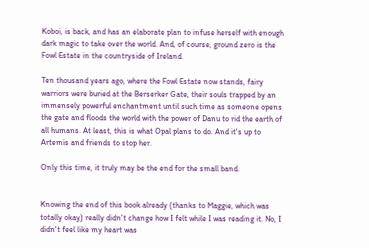Koboi, is back, and has an elaborate plan to infuse herself with enough dark magic to take over the world. And, of course, ground zero is the Fowl Estate in the countryside of Ireland.

Ten thousand years ago, where the Fowl Estate now stands, fairy warriors were buried at the Berserker Gate, their souls trapped by an immensely powerful enchantment until such time as someone opens the gate and floods the world with the power of Danu to rid the earth of all humans. At least, this is what Opal plans to do. And it's up to Artemis and friends to stop her.

Only this time, it truly may be the end for the small band.


Knowing the end of this book already (thanks to Maggie, which was totally okay) really didn't change how I felt while I was reading it. No, I didn't feel like my heart was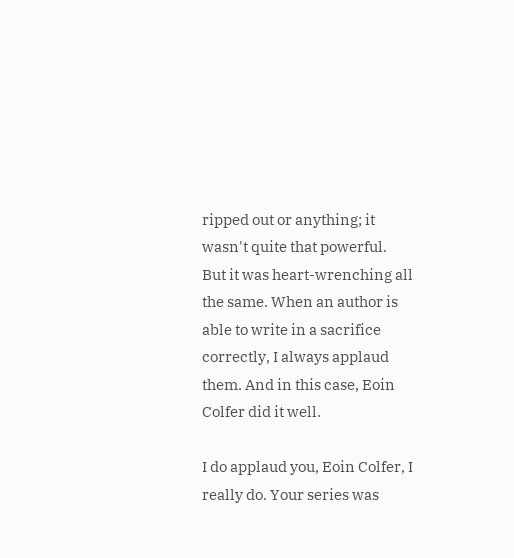ripped out or anything; it wasn't quite that powerful. But it was heart-wrenching all the same. When an author is able to write in a sacrifice correctly, I always applaud them. And in this case, Eoin Colfer did it well.

I do applaud you, Eoin Colfer, I really do. Your series was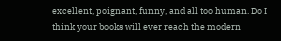excellent, poignant, funny, and all too human. Do I think your books will ever reach the modern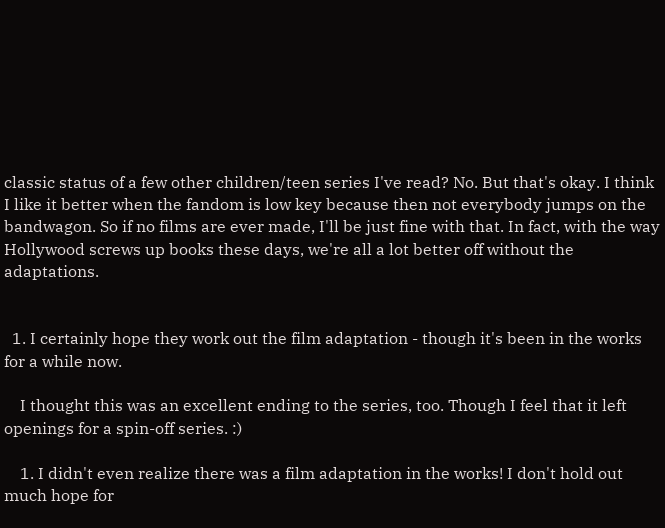classic status of a few other children/teen series I've read? No. But that's okay. I think I like it better when the fandom is low key because then not everybody jumps on the bandwagon. So if no films are ever made, I'll be just fine with that. In fact, with the way Hollywood screws up books these days, we're all a lot better off without the adaptations.


  1. I certainly hope they work out the film adaptation - though it's been in the works for a while now.

    I thought this was an excellent ending to the series, too. Though I feel that it left openings for a spin-off series. :)

    1. I didn't even realize there was a film adaptation in the works! I don't hold out much hope for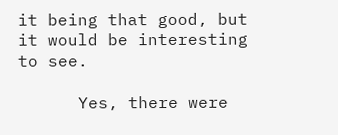it being that good, but it would be interesting to see.

      Yes, there were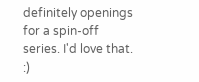definitely openings for a spin-off series. I'd love that. :)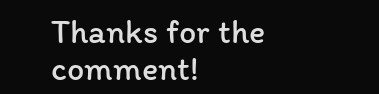Thanks for the comment!